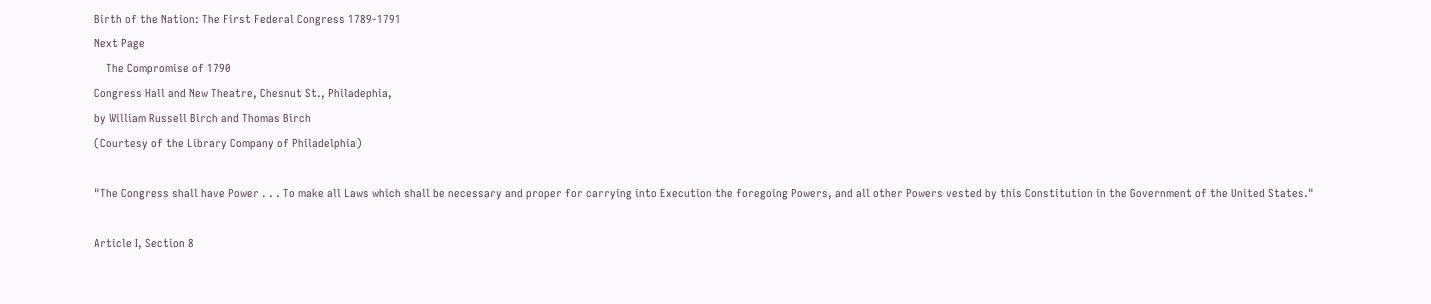Birth of the Nation: The First Federal Congress 1789-1791
Next Page
    The Compromise of 1790
Congress Hall and New Theatre, Chesnut St., Philadephia,
by William Russell Birch and Thomas Birch
(Courtesy of the Library Company of Philadelphia)

"The Congress shall have Power . . . To make all Laws which shall be necessary and proper for carrying into Execution the foregoing Powers, and all other Powers vested by this Constitution in the Government of the United States."

Article I, Section 8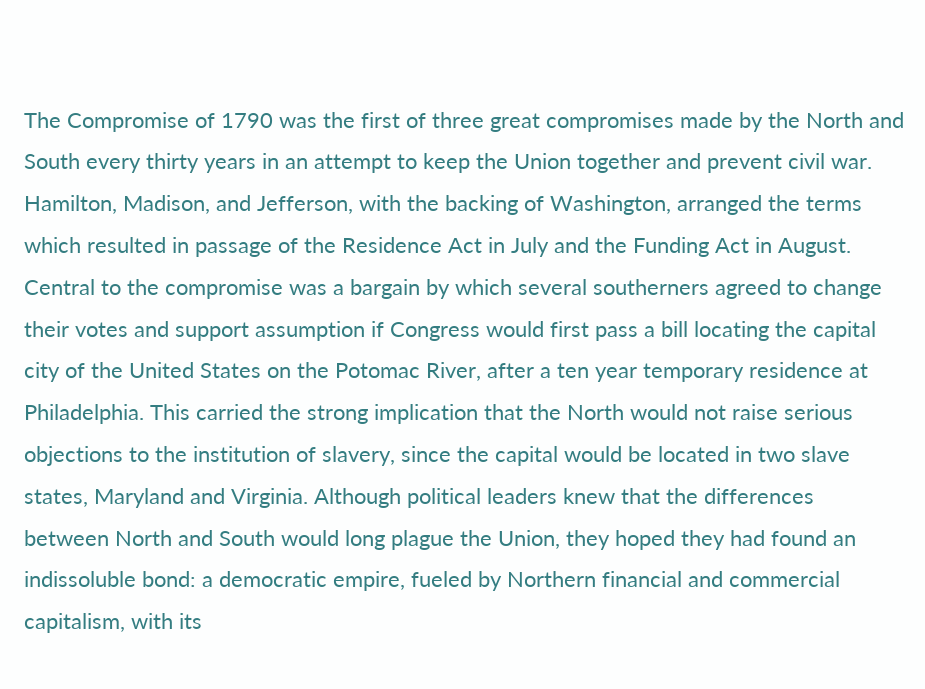The Compromise of 1790 was the first of three great compromises made by the North and South every thirty years in an attempt to keep the Union together and prevent civil war. Hamilton, Madison, and Jefferson, with the backing of Washington, arranged the terms which resulted in passage of the Residence Act in July and the Funding Act in August. Central to the compromise was a bargain by which several southerners agreed to change their votes and support assumption if Congress would first pass a bill locating the capital city of the United States on the Potomac River, after a ten year temporary residence at Philadelphia. This carried the strong implication that the North would not raise serious objections to the institution of slavery, since the capital would be located in two slave states, Maryland and Virginia. Although political leaders knew that the differences between North and South would long plague the Union, they hoped they had found an indissoluble bond: a democratic empire, fueled by Northern financial and commercial capitalism, with its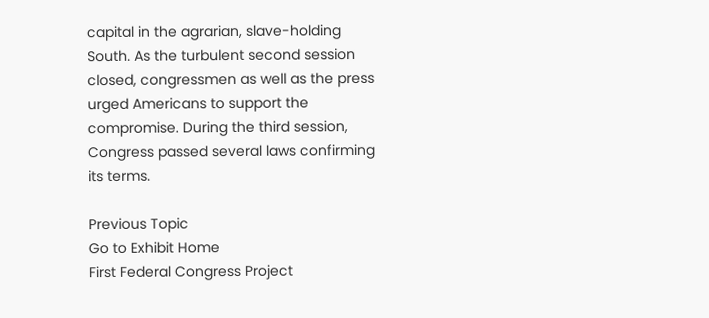capital in the agrarian, slave-holding South. As the turbulent second session closed, congressmen as well as the press urged Americans to support the compromise. During the third session, Congress passed several laws confirming its terms.

Previous Topic
Go to Exhibit Home
First Federal Congress Project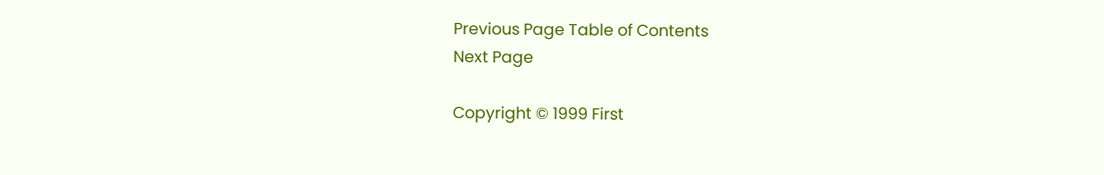Previous Page Table of Contents
Next Page

Copyright © 1999 First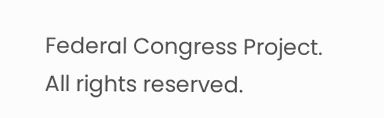Federal Congress Project. All rights reserved.